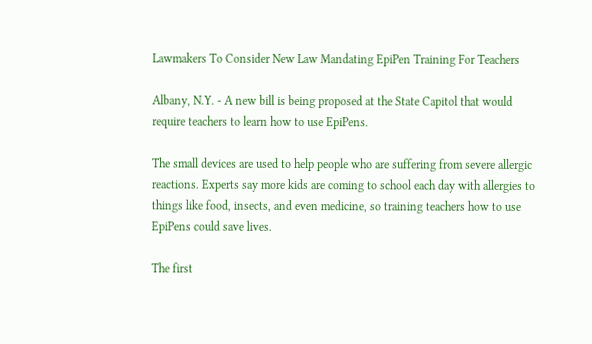Lawmakers To Consider New Law Mandating EpiPen Training For Teachers

Albany, N.Y. - A new bill is being proposed at the State Capitol that would require teachers to learn how to use EpiPens.

The small devices are used to help people who are suffering from severe allergic reactions. Experts say more kids are coming to school each day with allergies to things like food, insects, and even medicine, so training teachers how to use EpiPens could save lives.

The first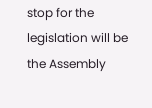stop for the legislation will be the Assembly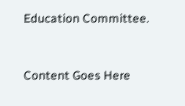Education Committee.


Content Goes Here